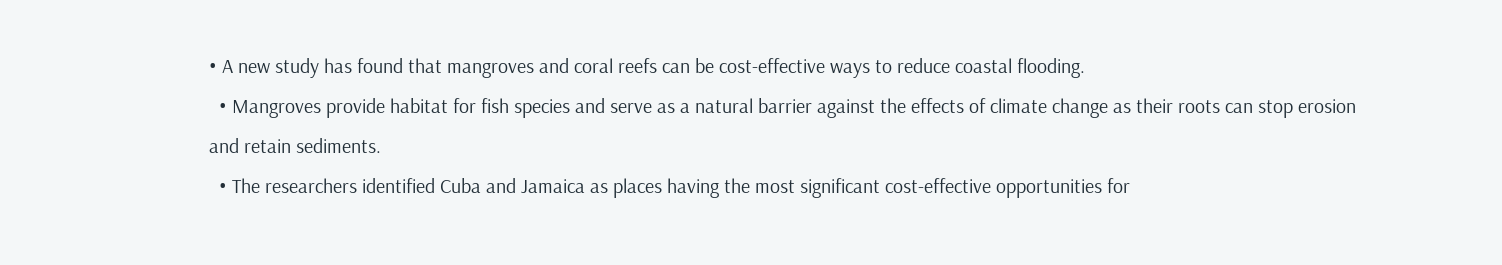• A new study has found that mangroves and coral reefs can be cost-effective ways to reduce coastal flooding.
  • Mangroves provide habitat for fish species and serve as a natural barrier against the effects of climate change as their roots can stop erosion and retain sediments.
  • The researchers identified Cuba and Jamaica as places having the most significant cost-effective opportunities for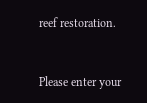reef restoration.


Please enter your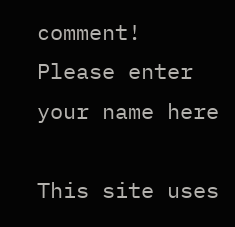comment!
Please enter your name here

This site uses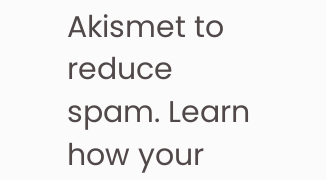Akismet to reduce spam. Learn how your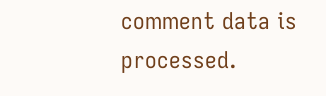comment data is processed.